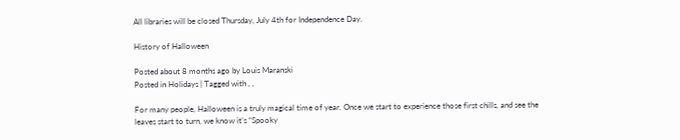All libraries will be closed Thursday, July 4th for Independence Day.

History of Halloween

Posted about 8 months ago by Louis Maranski
Posted in Holidays | Tagged with , ,

For many people, Halloween is a truly magical time of year. Once we start to experience those first chills, and see the leaves start to turn, we know it’s “Spooky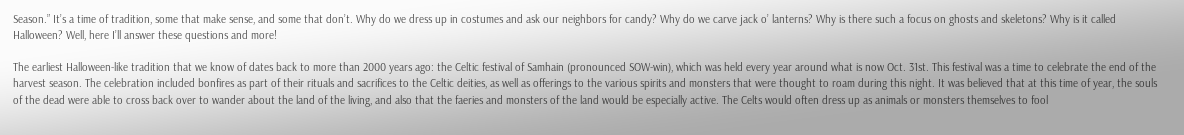Season.” It’s a time of tradition, some that make sense, and some that don’t. Why do we dress up in costumes and ask our neighbors for candy? Why do we carve jack o’ lanterns? Why is there such a focus on ghosts and skeletons? Why is it called Halloween? Well, here I’ll answer these questions and more!

The earliest Halloween-like tradition that we know of dates back to more than 2000 years ago: the Celtic festival of Samhain (pronounced SOW-win), which was held every year around what is now Oct. 31st. This festival was a time to celebrate the end of the harvest season. The celebration included bonfires as part of their rituals and sacrifices to the Celtic deities, as well as offerings to the various spirits and monsters that were thought to roam during this night. It was believed that at this time of year, the souls of the dead were able to cross back over to wander about the land of the living, and also that the faeries and monsters of the land would be especially active. The Celts would often dress up as animals or monsters themselves to fool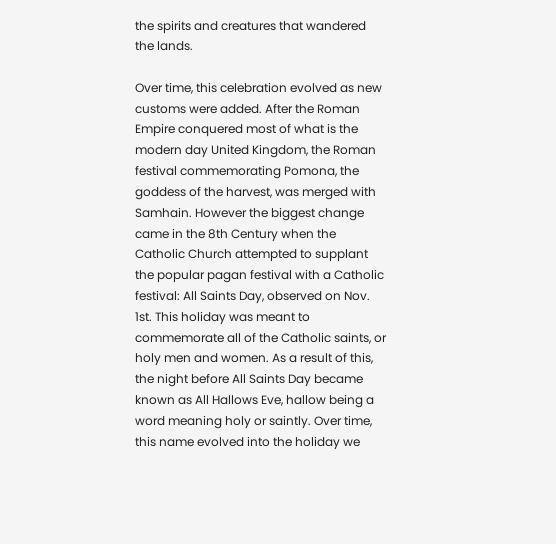the spirits and creatures that wandered the lands.

Over time, this celebration evolved as new customs were added. After the Roman Empire conquered most of what is the modern day United Kingdom, the Roman festival commemorating Pomona, the goddess of the harvest, was merged with Samhain. However the biggest change came in the 8th Century when the Catholic Church attempted to supplant the popular pagan festival with a Catholic festival: All Saints Day, observed on Nov. 1st. This holiday was meant to commemorate all of the Catholic saints, or holy men and women. As a result of this, the night before All Saints Day became known as All Hallows Eve, hallow being a word meaning holy or saintly. Over time, this name evolved into the holiday we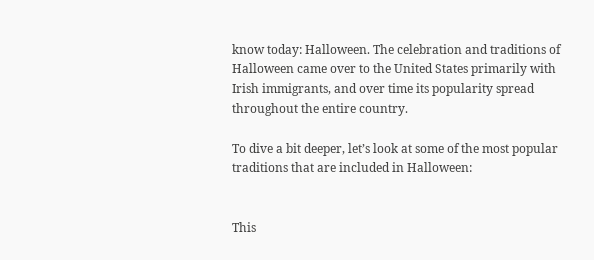know today: Halloween. The celebration and traditions of Halloween came over to the United States primarily with Irish immigrants, and over time its popularity spread throughout the entire country.

To dive a bit deeper, let’s look at some of the most popular traditions that are included in Halloween:


This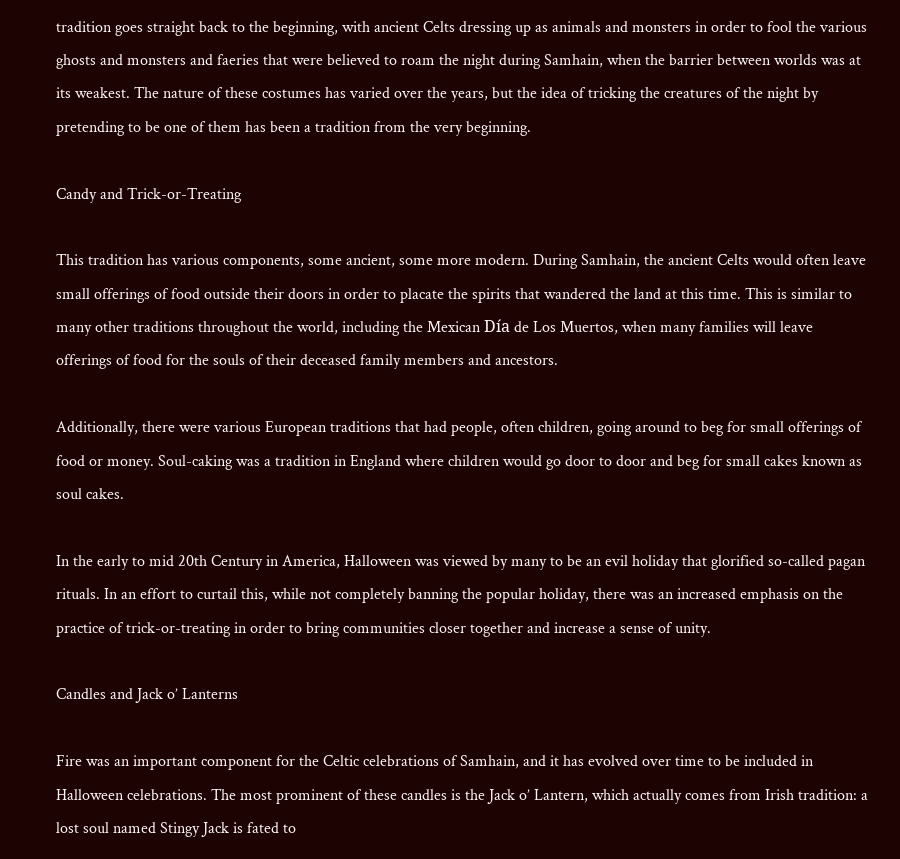tradition goes straight back to the beginning, with ancient Celts dressing up as animals and monsters in order to fool the various ghosts and monsters and faeries that were believed to roam the night during Samhain, when the barrier between worlds was at its weakest. The nature of these costumes has varied over the years, but the idea of tricking the creatures of the night by pretending to be one of them has been a tradition from the very beginning.

Candy and Trick-or-Treating

This tradition has various components, some ancient, some more modern. During Samhain, the ancient Celts would often leave small offerings of food outside their doors in order to placate the spirits that wandered the land at this time. This is similar to many other traditions throughout the world, including the Mexican Día de Los Muertos, when many families will leave offerings of food for the souls of their deceased family members and ancestors.

Additionally, there were various European traditions that had people, often children, going around to beg for small offerings of food or money. Soul-caking was a tradition in England where children would go door to door and beg for small cakes known as soul cakes.

In the early to mid 20th Century in America, Halloween was viewed by many to be an evil holiday that glorified so-called pagan rituals. In an effort to curtail this, while not completely banning the popular holiday, there was an increased emphasis on the practice of trick-or-treating in order to bring communities closer together and increase a sense of unity.

Candles and Jack o’ Lanterns

Fire was an important component for the Celtic celebrations of Samhain, and it has evolved over time to be included in Halloween celebrations. The most prominent of these candles is the Jack o’ Lantern, which actually comes from Irish tradition: a lost soul named Stingy Jack is fated to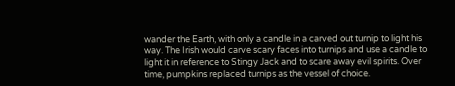wander the Earth, with only a candle in a carved out turnip to light his way. The Irish would carve scary faces into turnips and use a candle to light it in reference to Stingy Jack and to scare away evil spirits. Over time, pumpkins replaced turnips as the vessel of choice.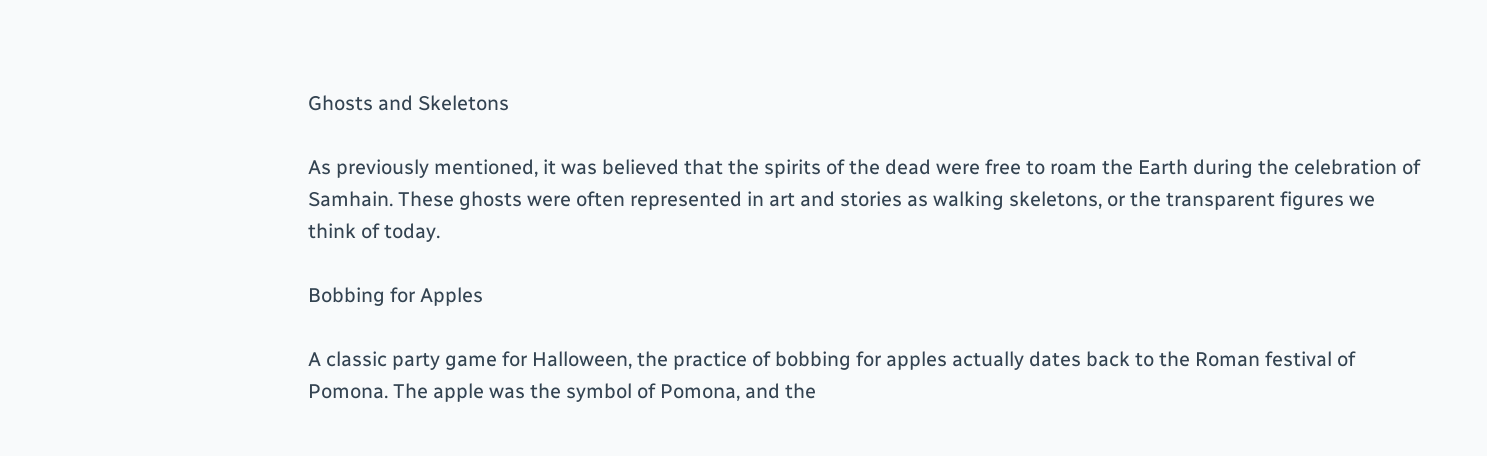Ghosts and Skeletons

As previously mentioned, it was believed that the spirits of the dead were free to roam the Earth during the celebration of Samhain. These ghosts were often represented in art and stories as walking skeletons, or the transparent figures we think of today.

Bobbing for Apples

A classic party game for Halloween, the practice of bobbing for apples actually dates back to the Roman festival of Pomona. The apple was the symbol of Pomona, and the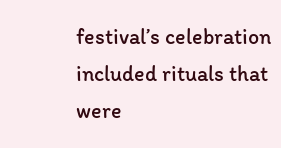festival’s celebration included rituals that were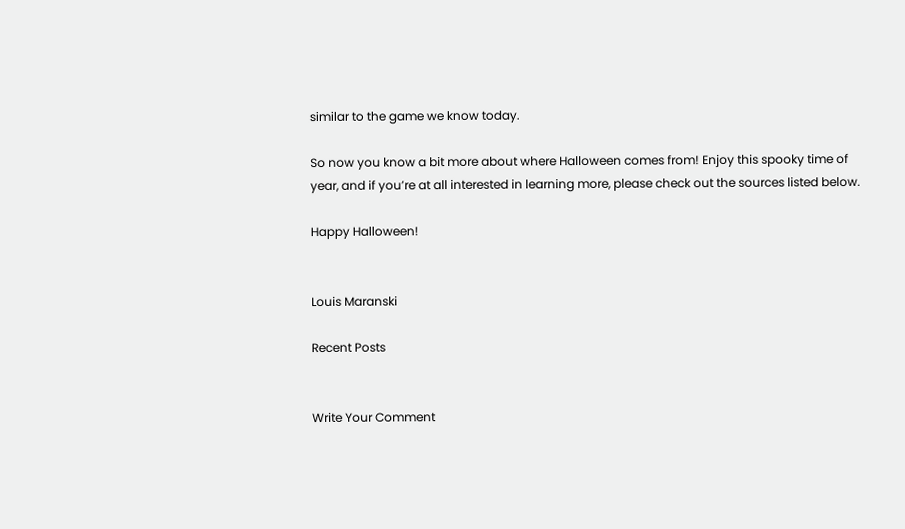similar to the game we know today.

So now you know a bit more about where Halloween comes from! Enjoy this spooky time of year, and if you’re at all interested in learning more, please check out the sources listed below.

Happy Halloween!


Louis Maranski

Recent Posts


Write Your Comment